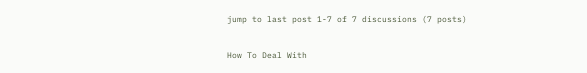jump to last post 1-7 of 7 discussions (7 posts)

How To Deal With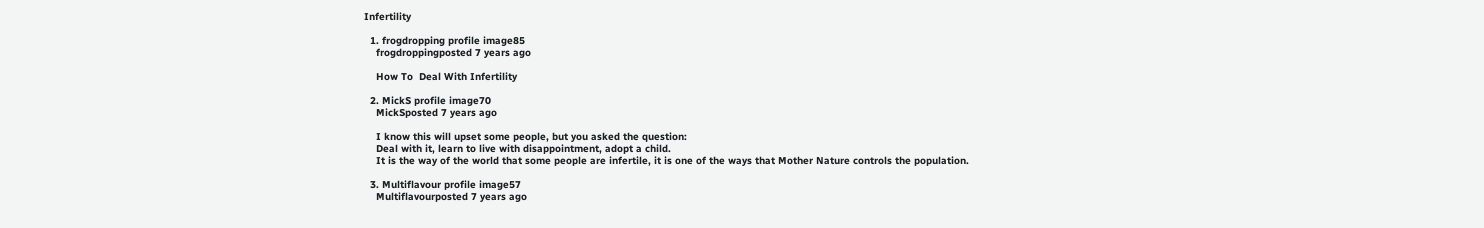Infertility

  1. frogdropping profile image85
    frogdroppingposted 7 years ago

    How To  Deal With Infertility

  2. MickS profile image70
    MickSposted 7 years ago

    I know this will upset some people, but you asked the question:
    Deal with it, learn to live with disappointment, adopt a child.
    It is the way of the world that some people are infertile, it is one of the ways that Mother Nature controls the population.

  3. Multiflavour profile image57
    Multiflavourposted 7 years ago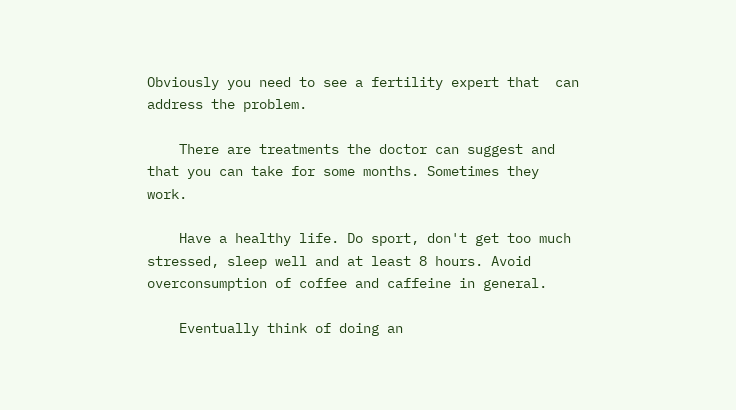Obviously you need to see a fertility expert that  can address the problem.

    There are treatments the doctor can suggest and that you can take for some months. Sometimes they work.

    Have a healthy life. Do sport, don't get too much stressed, sleep well and at least 8 hours. Avoid overconsumption of coffee and caffeine in general.

    Eventually think of doing an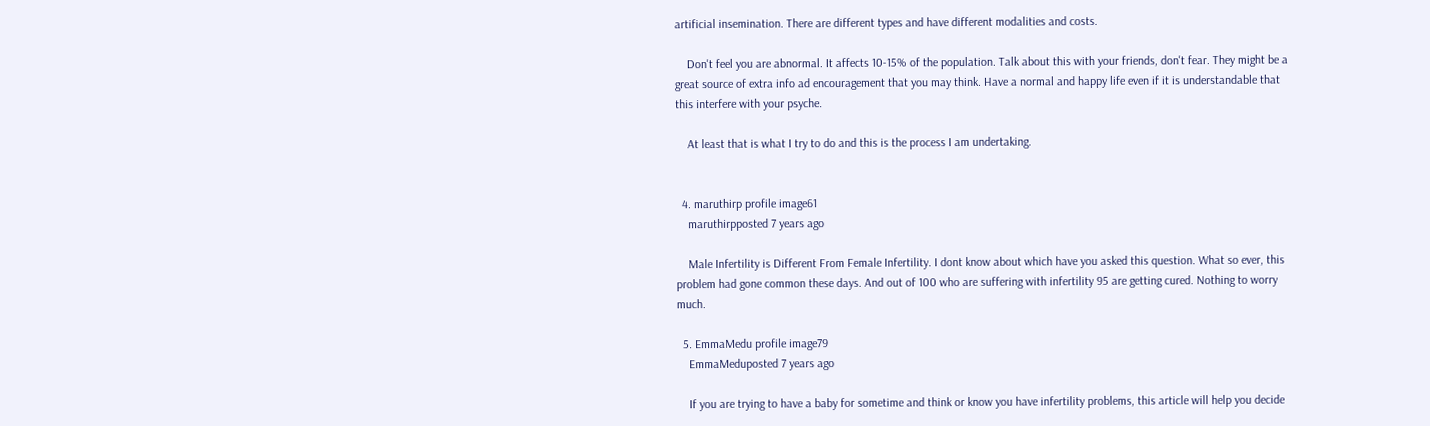artificial insemination. There are different types and have different modalities and costs.

    Don't feel you are abnormal. It affects 10-15% of the population. Talk about this with your friends, don't fear. They might be a great source of extra info ad encouragement that you may think. Have a normal and happy life even if it is understandable that this interfere with your psyche.

    At least that is what I try to do and this is the process I am undertaking.


  4. maruthirp profile image61
    maruthirpposted 7 years ago

    Male Infertility is Different From Female Infertility. I dont know about which have you asked this question. What so ever, this problem had gone common these days. And out of 100 who are suffering with infertility 95 are getting cured. Nothing to worry much.

  5. EmmaMedu profile image79
    EmmaMeduposted 7 years ago

    If you are trying to have a baby for sometime and think or know you have infertility problems, this article will help you decide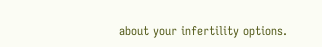about your infertility options.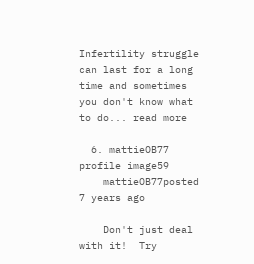Infertility struggle can last for a long time and sometimes you don't know what to do... read more

  6. mattieOB77 profile image59
    mattieOB77posted 7 years ago

    Don't just deal with it!  Try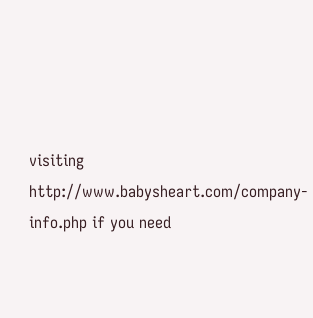visiting http://www.babysheart.com/company-info.php if you need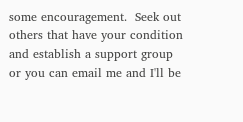some encouragement.  Seek out others that have your condition and establish a support group or you can email me and I'll be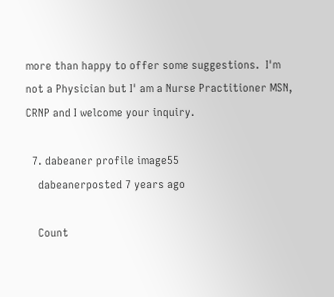more than happy to offer some suggestions.  I'm not a Physician but I' am a Nurse Practitioner MSN, CRNP and I welcome your inquiry.

  7. dabeaner profile image55
    dabeanerposted 7 years ago

    Count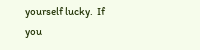yourself lucky.  If you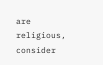are religious, consider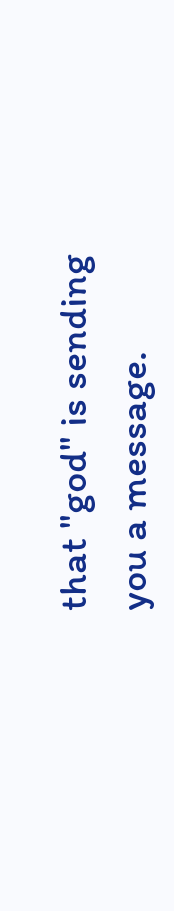that "god" is sending you a message.